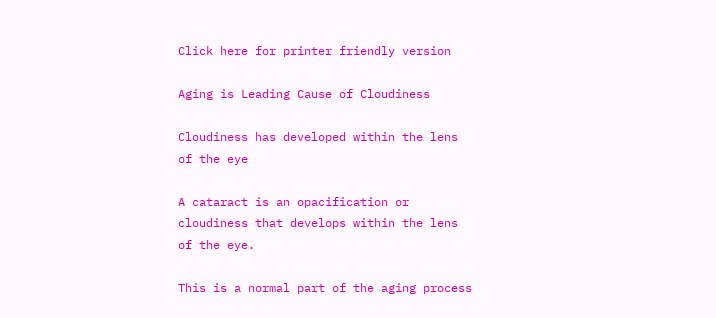Click here for printer friendly version

Aging is Leading Cause of Cloudiness

Cloudiness has developed within the lens of the eye

A cataract is an opacification or cloudiness that develops within the lens of the eye.

This is a normal part of the aging process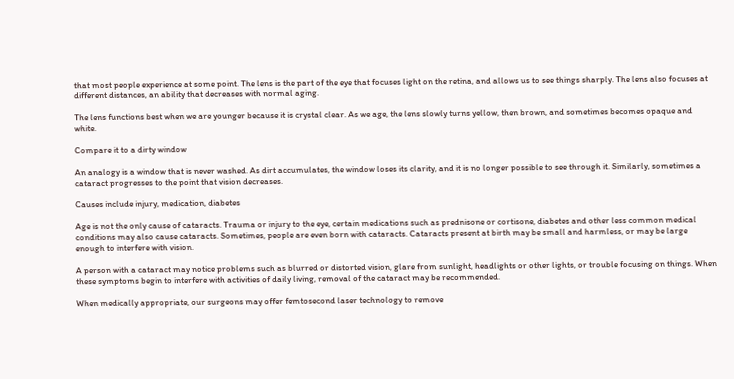that most people experience at some point. The lens is the part of the eye that focuses light on the retina, and allows us to see things sharply. The lens also focuses at different distances, an ability that decreases with normal aging.

The lens functions best when we are younger because it is crystal clear. As we age, the lens slowly turns yellow, then brown, and sometimes becomes opaque and white.

Compare it to a dirty window

An analogy is a window that is never washed. As dirt accumulates, the window loses its clarity, and it is no longer possible to see through it. Similarly, sometimes a cataract progresses to the point that vision decreases.

Causes include injury, medication, diabetes

Age is not the only cause of cataracts. Trauma or injury to the eye, certain medications such as prednisone or cortisone, diabetes and other less common medical conditions may also cause cataracts. Sometimes, people are even born with cataracts. Cataracts present at birth may be small and harmless, or may be large enough to interfere with vision.

A person with a cataract may notice problems such as blurred or distorted vision, glare from sunlight, headlights or other lights, or trouble focusing on things. When these symptoms begin to interfere with activities of daily living, removal of the cataract may be recommended.

When medically appropriate, our surgeons may offer femtosecond laser technology to remove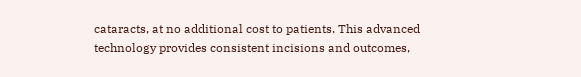cataracts, at no additional cost to patients. This advanced technology provides consistent incisions and outcomes,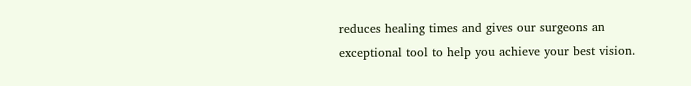reduces healing times and gives our surgeons an exceptional tool to help you achieve your best vision.